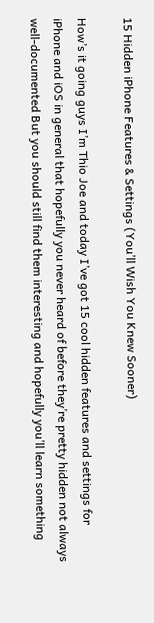15 Hidden iPhone Features & Settings (You’ll Wish You Knew Sooner)

How’s it going guys I’m Thio Joe and today I’ve got 15 cool hidden features and settings for iPhone and iOS in general that hopefully you never heard of before they’re pretty hidden not always well-documented But you should still find them interesting and hopefully you’ll learn something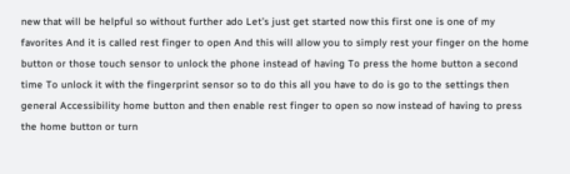new that will be helpful so without further ado Let’s just get started now this first one is one of my favorites And it is called rest finger to open And this will allow you to simply rest your finger on the home button or those touch sensor to unlock the phone instead of having To press the home button a second time To unlock it with the fingerprint sensor so to do this all you have to do is go to the settings then general Accessibility home button and then enable rest finger to open so now instead of having to press the home button or turn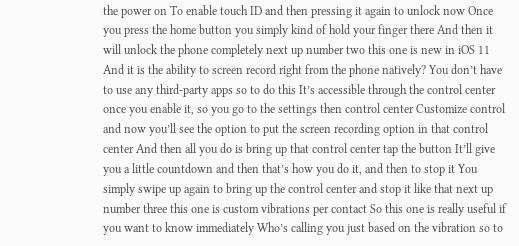the power on To enable touch ID and then pressing it again to unlock now Once you press the home button you simply kind of hold your finger there And then it will unlock the phone completely next up number two this one is new in iOS 11 And it is the ability to screen record right from the phone natively? You don’t have to use any third-party apps so to do this It’s accessible through the control center once you enable it, so you go to the settings then control center Customize control and now you’ll see the option to put the screen recording option in that control center And then all you do is bring up that control center tap the button It’ll give you a little countdown and then that’s how you do it, and then to stop it You simply swipe up again to bring up the control center and stop it like that next up number three this one is custom vibrations per contact So this one is really useful if you want to know immediately Who’s calling you just based on the vibration so to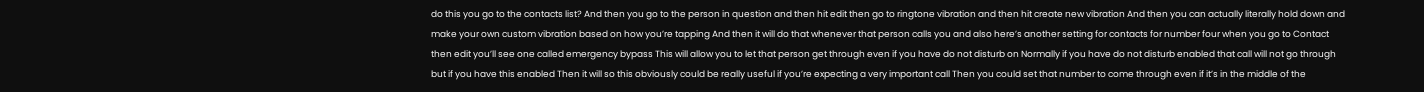do this you go to the contacts list? And then you go to the person in question and then hit edit then go to ringtone vibration and then hit create new vibration And then you can actually literally hold down and make your own custom vibration based on how you’re tapping And then it will do that whenever that person calls you and also here’s another setting for contacts for number four when you go to Contact then edit you’ll see one called emergency bypass This will allow you to let that person get through even if you have do not disturb on Normally if you have do not disturb enabled that call will not go through but if you have this enabled Then it will so this obviously could be really useful if you’re expecting a very important call Then you could set that number to come through even if it’s in the middle of the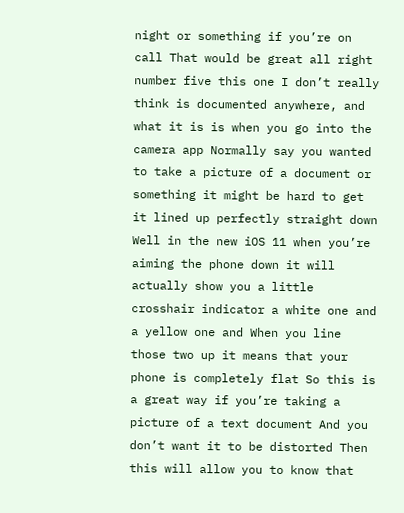night or something if you’re on call That would be great all right number five this one I don’t really think is documented anywhere, and what it is is when you go into the camera app Normally say you wanted to take a picture of a document or something it might be hard to get it lined up perfectly straight down Well in the new iOS 11 when you’re aiming the phone down it will actually show you a little crosshair indicator a white one and a yellow one and When you line those two up it means that your phone is completely flat So this is a great way if you’re taking a picture of a text document And you don’t want it to be distorted Then this will allow you to know that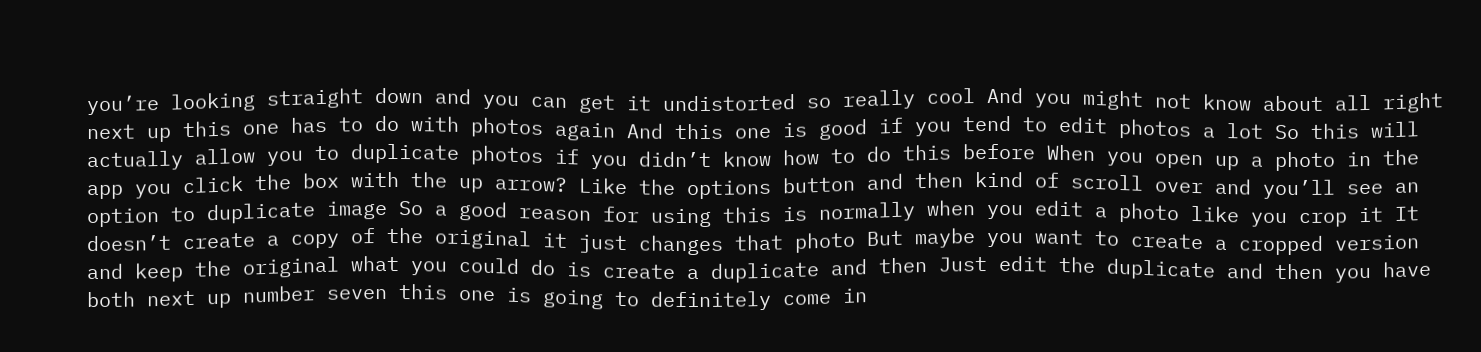you’re looking straight down and you can get it undistorted so really cool And you might not know about all right next up this one has to do with photos again And this one is good if you tend to edit photos a lot So this will actually allow you to duplicate photos if you didn’t know how to do this before When you open up a photo in the app you click the box with the up arrow? Like the options button and then kind of scroll over and you’ll see an option to duplicate image So a good reason for using this is normally when you edit a photo like you crop it It doesn’t create a copy of the original it just changes that photo But maybe you want to create a cropped version and keep the original what you could do is create a duplicate and then Just edit the duplicate and then you have both next up number seven this one is going to definitely come in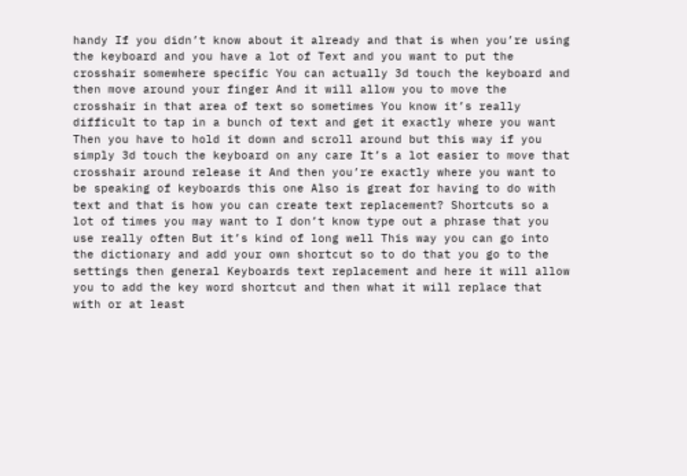handy If you didn’t know about it already and that is when you’re using the keyboard and you have a lot of Text and you want to put the crosshair somewhere specific You can actually 3d touch the keyboard and then move around your finger And it will allow you to move the crosshair in that area of text so sometimes You know it’s really difficult to tap in a bunch of text and get it exactly where you want Then you have to hold it down and scroll around but this way if you simply 3d touch the keyboard on any care It’s a lot easier to move that crosshair around release it And then you’re exactly where you want to be speaking of keyboards this one Also is great for having to do with text and that is how you can create text replacement? Shortcuts so a lot of times you may want to I don’t know type out a phrase that you use really often But it’s kind of long well This way you can go into the dictionary and add your own shortcut so to do that you go to the settings then general Keyboards text replacement and here it will allow you to add the key word shortcut and then what it will replace that with or at least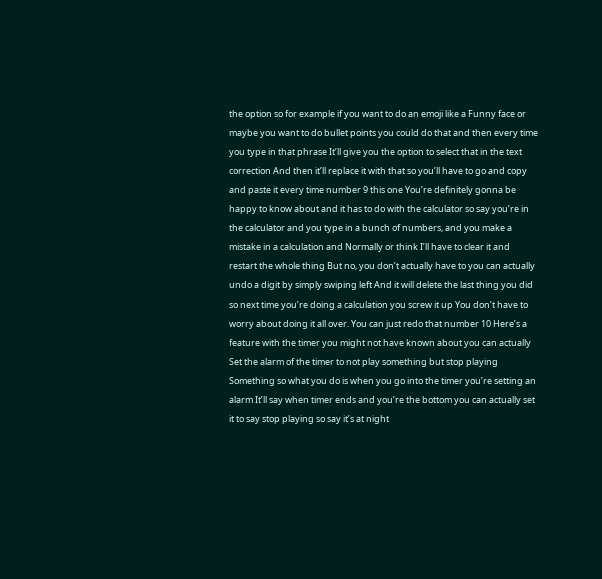the option so for example if you want to do an emoji like a Funny face or maybe you want to do bullet points you could do that and then every time you type in that phrase It’ll give you the option to select that in the text correction And then it’ll replace it with that so you’ll have to go and copy and paste it every time number 9 this one You’re definitely gonna be happy to know about and it has to do with the calculator so say you’re in the calculator and you type in a bunch of numbers, and you make a mistake in a calculation and Normally or think I’ll have to clear it and restart the whole thing But no, you don’t actually have to you can actually undo a digit by simply swiping left And it will delete the last thing you did so next time you’re doing a calculation you screw it up You don’t have to worry about doing it all over. You can just redo that number 10 Here’s a feature with the timer you might not have known about you can actually Set the alarm of the timer to not play something but stop playing Something so what you do is when you go into the timer you’re setting an alarm It’ll say when timer ends and you’re the bottom you can actually set it to say stop playing so say it’s at night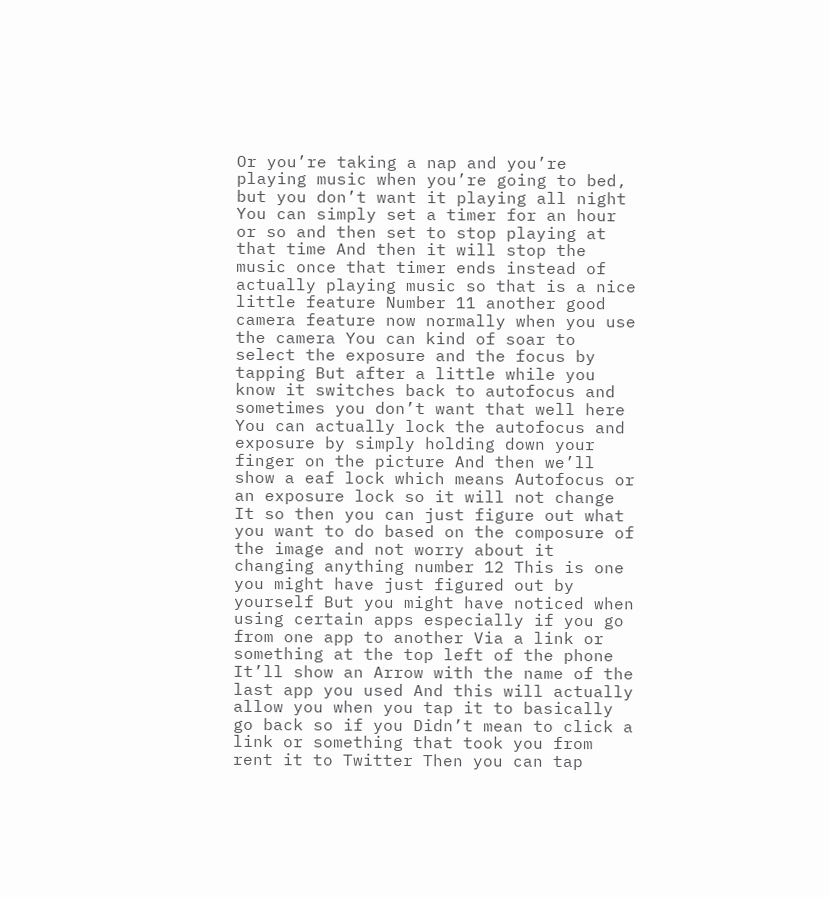Or you’re taking a nap and you’re playing music when you’re going to bed, but you don’t want it playing all night You can simply set a timer for an hour or so and then set to stop playing at that time And then it will stop the music once that timer ends instead of actually playing music so that is a nice little feature Number 11 another good camera feature now normally when you use the camera You can kind of soar to select the exposure and the focus by tapping But after a little while you know it switches back to autofocus and sometimes you don’t want that well here You can actually lock the autofocus and exposure by simply holding down your finger on the picture And then we’ll show a eaf lock which means Autofocus or an exposure lock so it will not change It so then you can just figure out what you want to do based on the composure of the image and not worry about it changing anything number 12 This is one you might have just figured out by yourself But you might have noticed when using certain apps especially if you go from one app to another Via a link or something at the top left of the phone It’ll show an Arrow with the name of the last app you used And this will actually allow you when you tap it to basically go back so if you Didn’t mean to click a link or something that took you from rent it to Twitter Then you can tap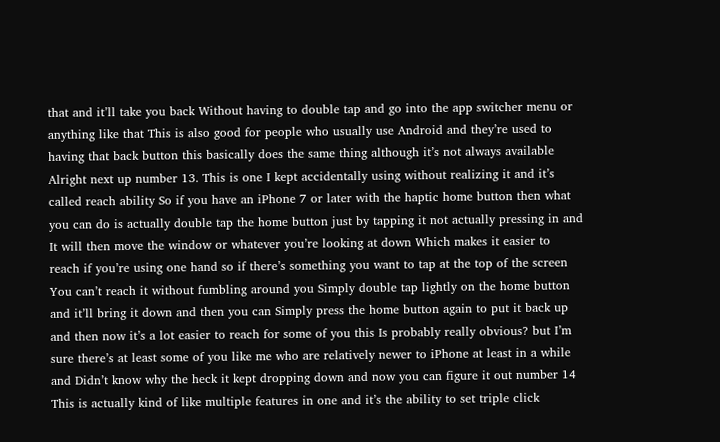that and it’ll take you back Without having to double tap and go into the app switcher menu or anything like that This is also good for people who usually use Android and they’re used to having that back button this basically does the same thing although it’s not always available Alright next up number 13. This is one I kept accidentally using without realizing it and it’s called reach ability So if you have an iPhone 7 or later with the haptic home button then what you can do is actually double tap the home button just by tapping it not actually pressing in and It will then move the window or whatever you’re looking at down Which makes it easier to reach if you’re using one hand so if there’s something you want to tap at the top of the screen You can’t reach it without fumbling around you Simply double tap lightly on the home button and it’ll bring it down and then you can Simply press the home button again to put it back up and then now it’s a lot easier to reach for some of you this Is probably really obvious? but I’m sure there’s at least some of you like me who are relatively newer to iPhone at least in a while and Didn’t know why the heck it kept dropping down and now you can figure it out number 14 This is actually kind of like multiple features in one and it’s the ability to set triple click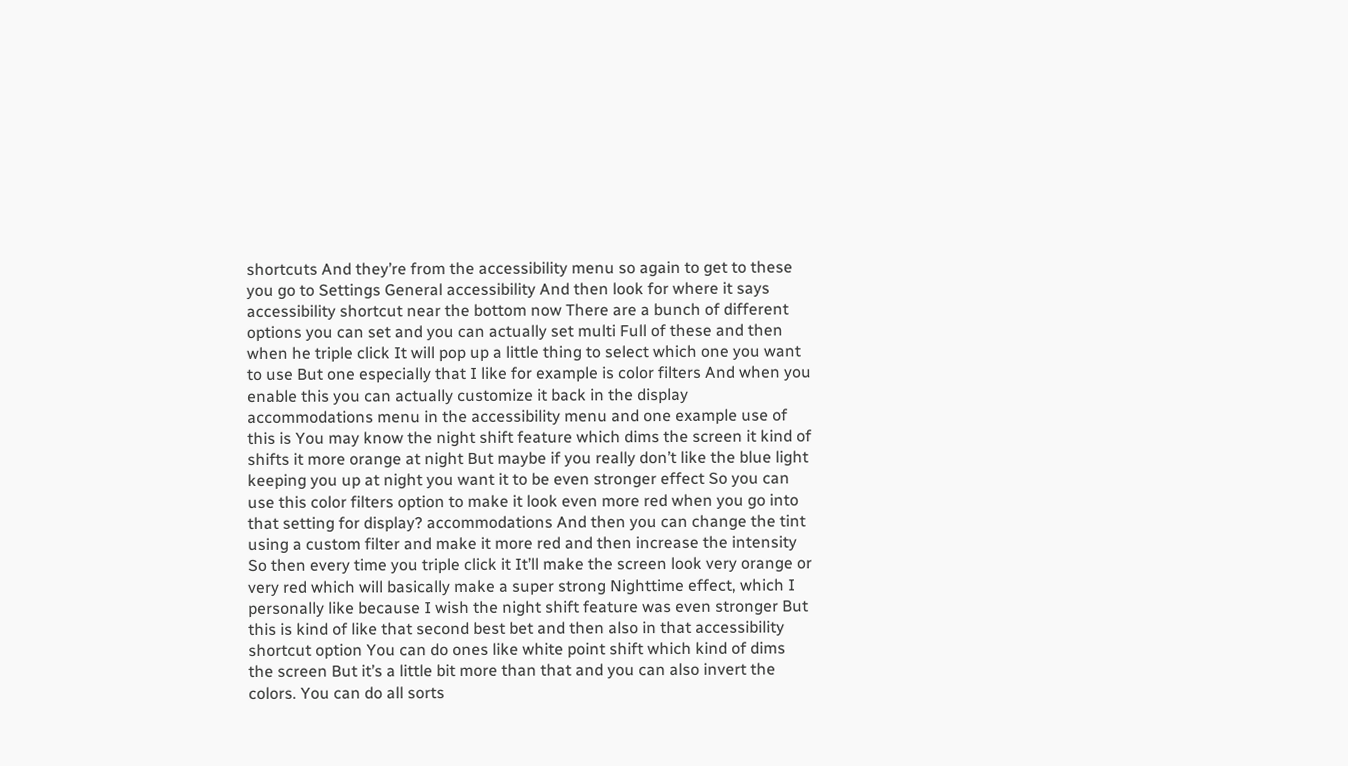shortcuts And they’re from the accessibility menu so again to get to these you go to Settings General accessibility And then look for where it says accessibility shortcut near the bottom now There are a bunch of different options you can set and you can actually set multi Full of these and then when he triple click It will pop up a little thing to select which one you want to use But one especially that I like for example is color filters And when you enable this you can actually customize it back in the display accommodations menu in the accessibility menu and one example use of this is You may know the night shift feature which dims the screen it kind of shifts it more orange at night But maybe if you really don’t like the blue light keeping you up at night you want it to be even stronger effect So you can use this color filters option to make it look even more red when you go into that setting for display? accommodations And then you can change the tint using a custom filter and make it more red and then increase the intensity So then every time you triple click it It’ll make the screen look very orange or very red which will basically make a super strong Nighttime effect, which I personally like because I wish the night shift feature was even stronger But this is kind of like that second best bet and then also in that accessibility shortcut option You can do ones like white point shift which kind of dims the screen But it’s a little bit more than that and you can also invert the colors. You can do all sorts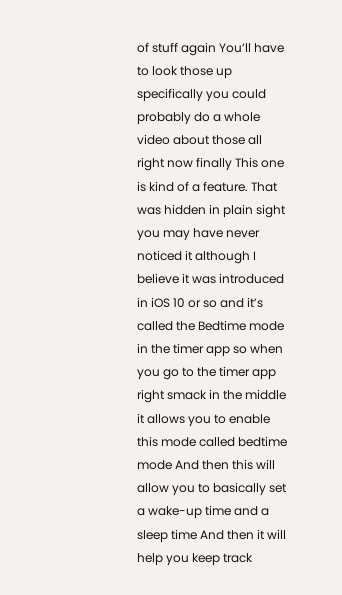of stuff again You’ll have to look those up specifically you could probably do a whole video about those all right now finally This one is kind of a feature. That was hidden in plain sight you may have never noticed it although I believe it was introduced in iOS 10 or so and it’s called the Bedtime mode in the timer app so when you go to the timer app right smack in the middle it allows you to enable this mode called bedtime mode And then this will allow you to basically set a wake-up time and a sleep time And then it will help you keep track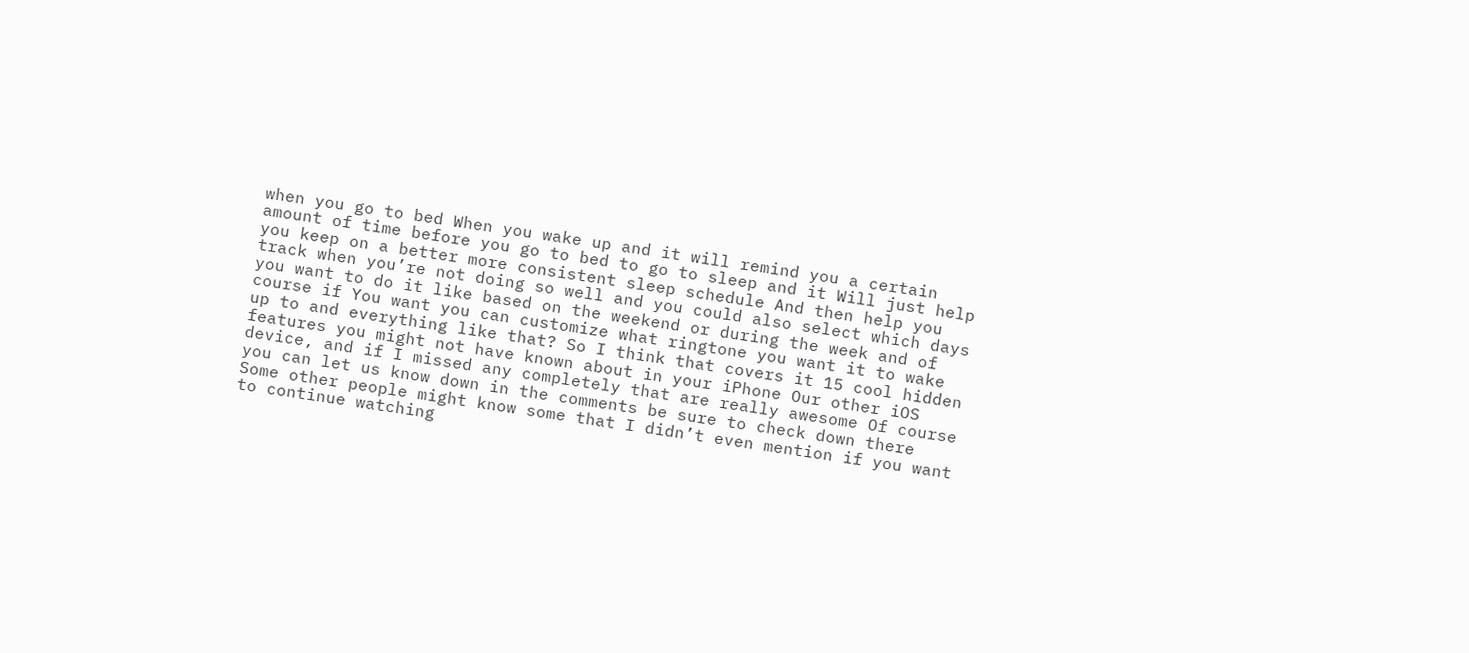when you go to bed When you wake up and it will remind you a certain amount of time before you go to bed to go to sleep and it Will just help you keep on a better more consistent sleep schedule And then help you track when you’re not doing so well and you could also select which days you want to do it like based on the weekend or during the week and of course if You want you can customize what ringtone you want it to wake up to and everything like that? So I think that covers it 15 cool hidden features you might not have known about in your iPhone Our other iOS device, and if I missed any completely that are really awesome Of course you can let us know down in the comments be sure to check down there Some other people might know some that I didn’t even mention if you want to continue watching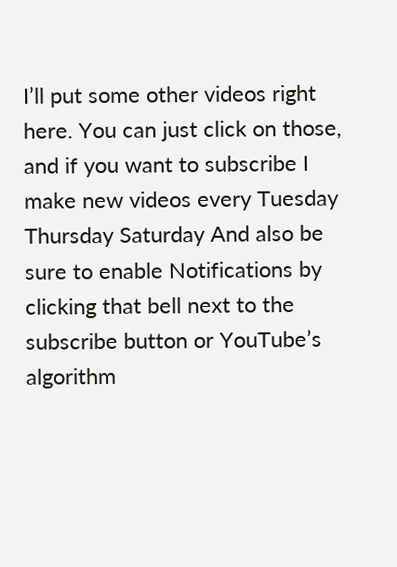I’ll put some other videos right here. You can just click on those, and if you want to subscribe I make new videos every Tuesday Thursday Saturday And also be sure to enable Notifications by clicking that bell next to the subscribe button or YouTube’s algorithm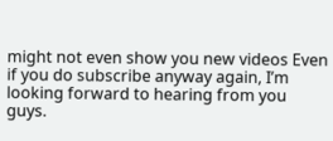might not even show you new videos Even if you do subscribe anyway again, I’m looking forward to hearing from you guys.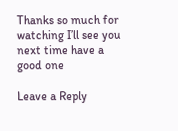Thanks so much for watching I’ll see you next time have a good one

Leave a Reply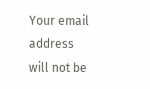Your email address will not be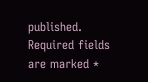published. Required fields are marked *